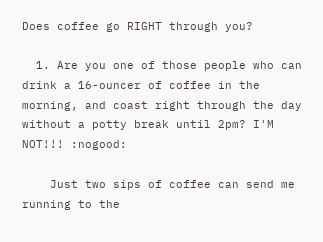Does coffee go RIGHT through you?

  1. Are you one of those people who can drink a 16-ouncer of coffee in the morning, and coast right through the day without a potty break until 2pm? I'M NOT!!! :nogood:

    Just two sips of coffee can send me running to the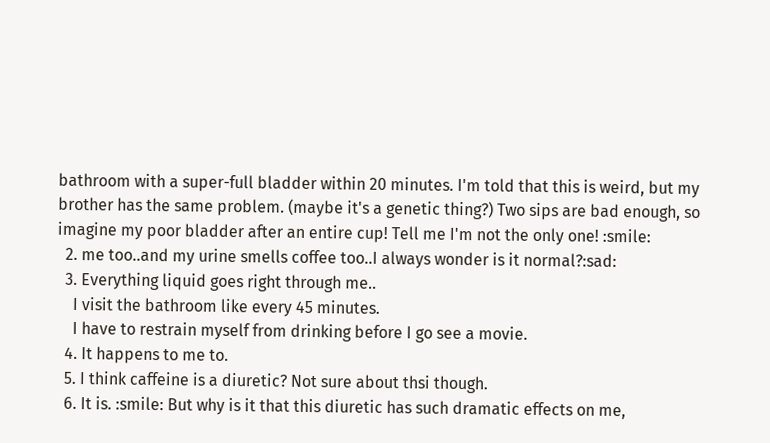bathroom with a super-full bladder within 20 minutes. I'm told that this is weird, but my brother has the same problem. (maybe it's a genetic thing?) Two sips are bad enough, so imagine my poor bladder after an entire cup! Tell me I'm not the only one! :smile:
  2. me too..and my urine smells coffee too..I always wonder is it normal?:sad:
  3. Everything liquid goes right through me..
    I visit the bathroom like every 45 minutes.
    I have to restrain myself from drinking before I go see a movie.
  4. It happens to me to.
  5. I think caffeine is a diuretic? Not sure about thsi though.
  6. It is. :smile: But why is it that this diuretic has such dramatic effects on me,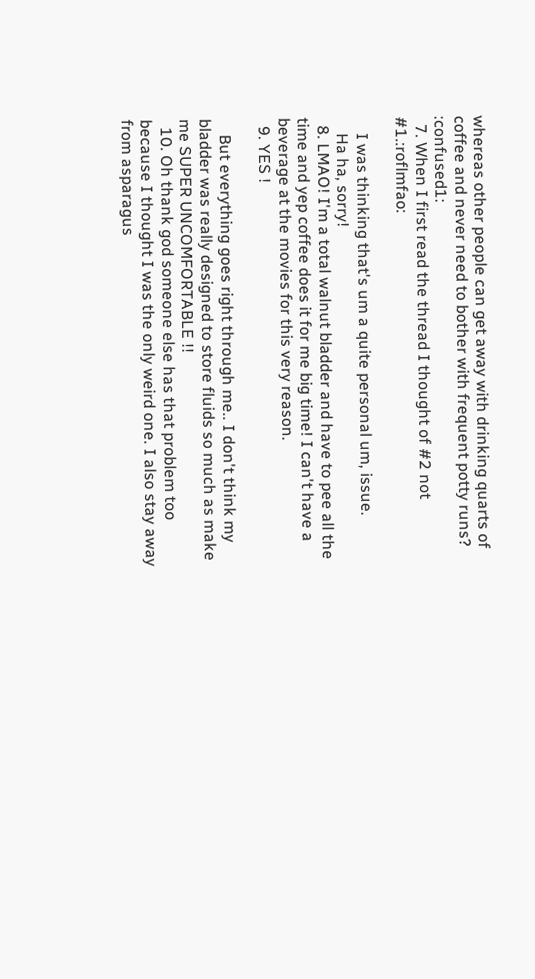whereas other people can get away with drinking quarts of coffee and never need to bother with frequent potty runs? :confused1:
  7. When I first read the thread I thought of #2 not #1.:roflmfao:

    I was thinking that's um a quite personal um, issue.
    Ha ha, sorry!
  8. LMAO! I'm a total walnut bladder and have to pee all the time and yep coffee does it for me big time! I can't have a beverage at the movies for this very reason.
  9. YES !

    But everything goes right through me.. I don't think my bladder was really designed to store fluids so much as make me SUPER UNCOMFORTABLE !!
  10. Oh thank god someone else has that problem too because I thought I was the only weird one. I also stay away from asparagus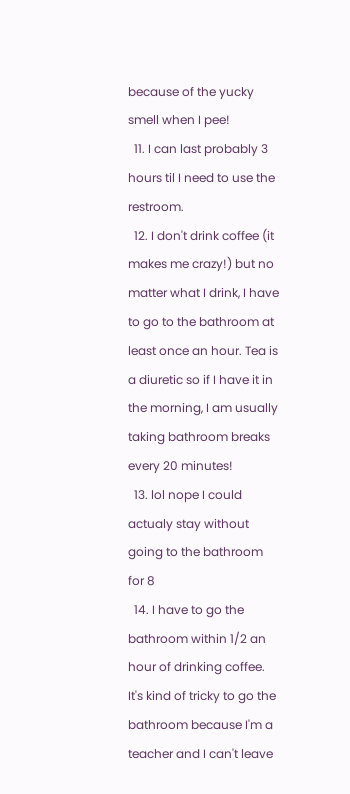because of the yucky smell when I pee!
  11. I can last probably 3 hours til I need to use the restroom.
  12. I don't drink coffee (it makes me crazy!) but no matter what I drink, I have to go to the bathroom at least once an hour. Tea is a diuretic so if I have it in the morning, I am usually taking bathroom breaks every 20 minutes!
  13. lol nope I could actualy stay without going to the bathroom for 8
  14. I have to go the bathroom within 1/2 an hour of drinking coffee. It's kind of tricky to go the bathroom because I'm a teacher and I can't leave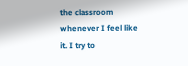the classroom whenever I feel like it. I try to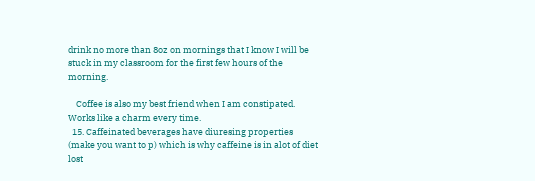drink no more than 8oz on mornings that I know I will be stuck in my classroom for the first few hours of the morning.

    Coffee is also my best friend when I am constipated. Works like a charm every time.
  15. Caffeinated beverages have diuresing properties (make you want to p) which is why caffeine is in alot of diet lost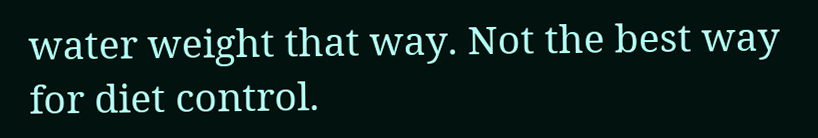water weight that way. Not the best way for diet control.